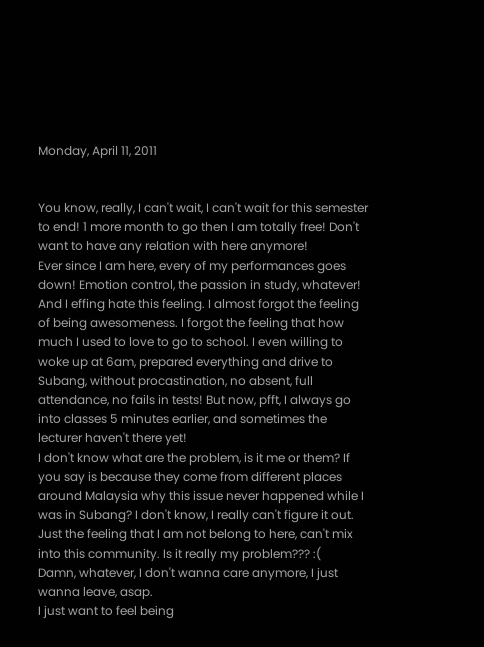Monday, April 11, 2011


You know, really, I can't wait, I can't wait for this semester to end! 1 more month to go then I am totally free! Don't want to have any relation with here anymore!
Ever since I am here, every of my performances goes down! Emotion control, the passion in study, whatever! And I effing hate this feeling. I almost forgot the feeling of being awesomeness. I forgot the feeling that how much I used to love to go to school. I even willing to woke up at 6am, prepared everything and drive to Subang, without procastination, no absent, full attendance, no fails in tests! But now, pfft, I always go into classes 5 minutes earlier, and sometimes the lecturer haven't there yet!
I don't know what are the problem, is it me or them? If you say is because they come from different places around Malaysia why this issue never happened while I was in Subang? I don't know, I really can't figure it out. Just the feeling that I am not belong to here, can't mix into this community. Is it really my problem??? :(
Damn, whatever, I don't wanna care anymore, I just wanna leave, asap.
I just want to feel being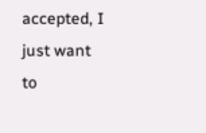accepted, I just want to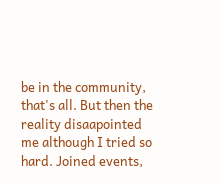be in the community, that's all. But then the reality disaapointed me although I tried so hard. Joined events,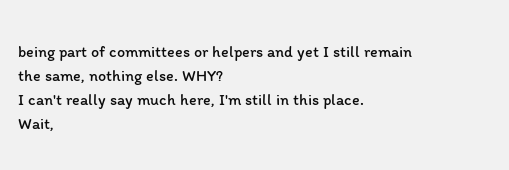being part of committees or helpers and yet I still remain the same, nothing else. WHY?
I can't really say much here, I'm still in this place.
Wait,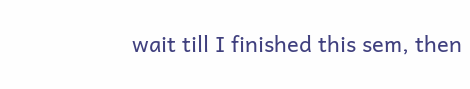wait till I finished this sem, then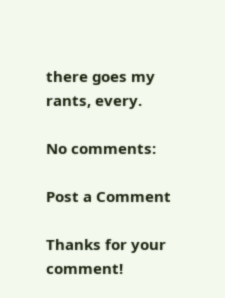there goes my rants, every.

No comments:

Post a Comment

Thanks for your comment!